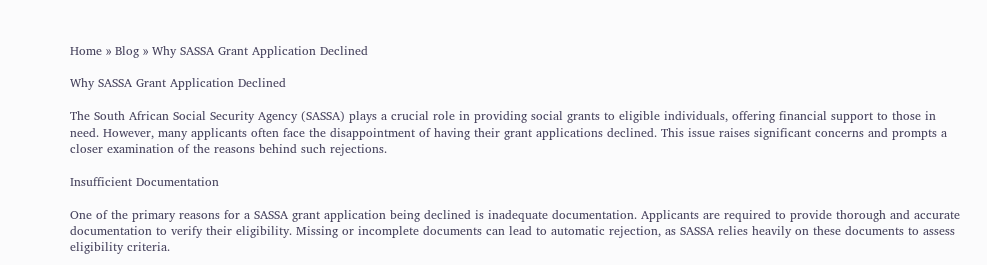Home » Blog » Why SASSA Grant Application Declined

Why SASSA Grant Application Declined

The South African Social Security Agency (SASSA) plays a crucial role in providing social grants to eligible individuals, offering financial support to those in need. However, many applicants often face the disappointment of having their grant applications declined. This issue raises significant concerns and prompts a closer examination of the reasons behind such rejections.

Insufficient Documentation

One of the primary reasons for a SASSA grant application being declined is inadequate documentation. Applicants are required to provide thorough and accurate documentation to verify their eligibility. Missing or incomplete documents can lead to automatic rejection, as SASSA relies heavily on these documents to assess eligibility criteria.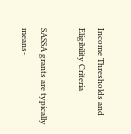Income Thresholds and Eligibility Criteria

SASSA grants are typically means-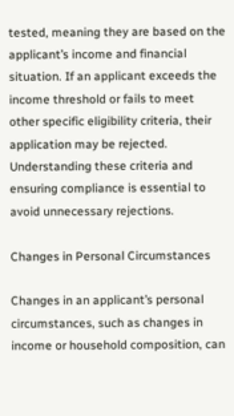tested, meaning they are based on the applicant’s income and financial situation. If an applicant exceeds the income threshold or fails to meet other specific eligibility criteria, their application may be rejected. Understanding these criteria and ensuring compliance is essential to avoid unnecessary rejections.

Changes in Personal Circumstances

Changes in an applicant’s personal circumstances, such as changes in income or household composition, can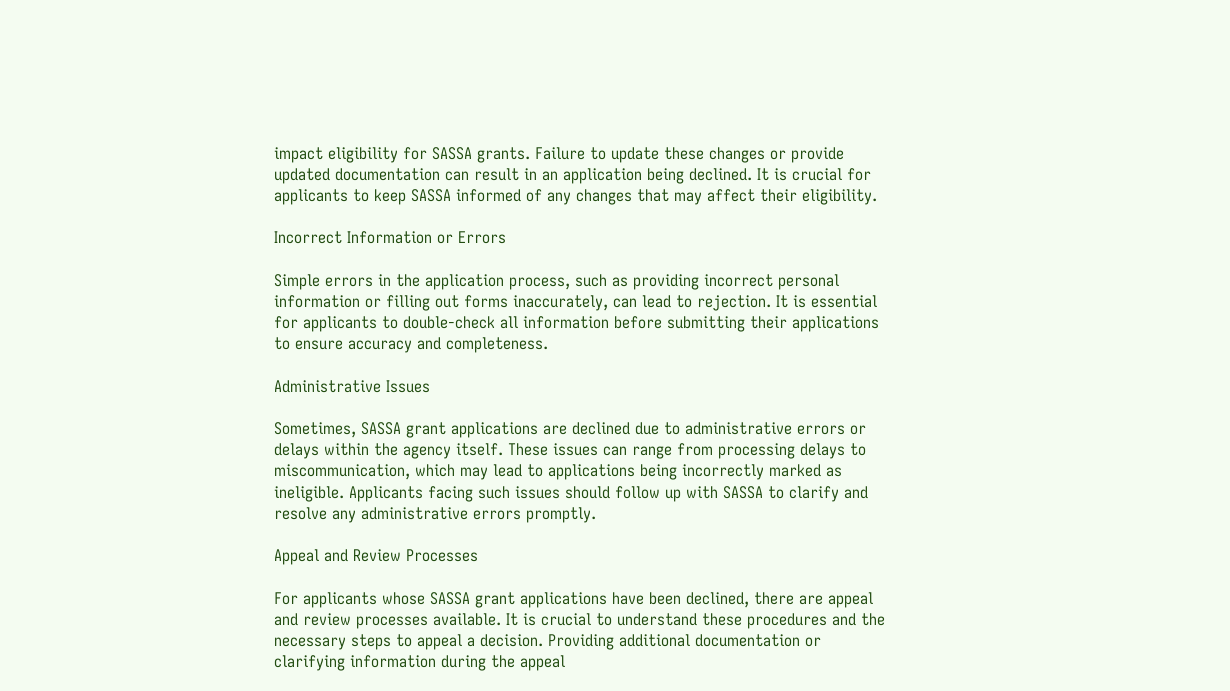impact eligibility for SASSA grants. Failure to update these changes or provide updated documentation can result in an application being declined. It is crucial for applicants to keep SASSA informed of any changes that may affect their eligibility.

Incorrect Information or Errors

Simple errors in the application process, such as providing incorrect personal information or filling out forms inaccurately, can lead to rejection. It is essential for applicants to double-check all information before submitting their applications to ensure accuracy and completeness.

Administrative Issues

Sometimes, SASSA grant applications are declined due to administrative errors or delays within the agency itself. These issues can range from processing delays to miscommunication, which may lead to applications being incorrectly marked as ineligible. Applicants facing such issues should follow up with SASSA to clarify and resolve any administrative errors promptly.

Appeal and Review Processes

For applicants whose SASSA grant applications have been declined, there are appeal and review processes available. It is crucial to understand these procedures and the necessary steps to appeal a decision. Providing additional documentation or clarifying information during the appeal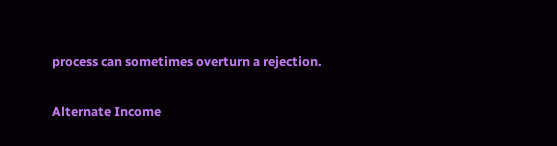process can sometimes overturn a rejection.

Alternate Income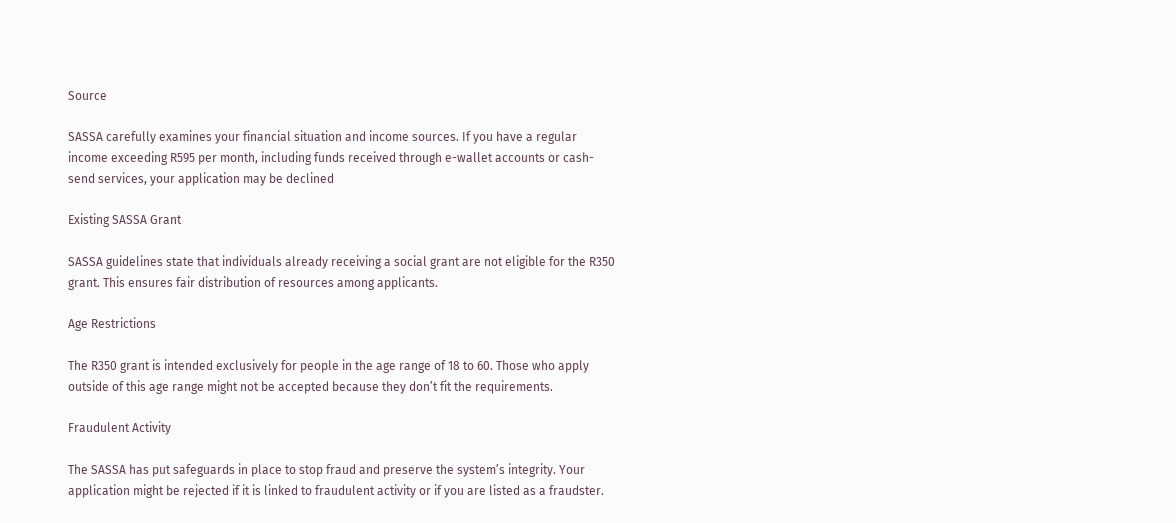Source

SASSA carefully examines your financial situation and income sources. If you have a regular income exceeding R595 per month, including funds received through e-wallet accounts or cash-send services, your application may be declined

Existing SASSA Grant

SASSA guidelines state that individuals already receiving a social grant are not eligible for the R350 grant. This ensures fair distribution of resources among applicants.

Age Restrictions

The R350 grant is intended exclusively for people in the age range of 18 to 60. Those who apply outside of this age range might not be accepted because they don’t fit the requirements.

Fraudulent Activity

The SASSA has put safeguards in place to stop fraud and preserve the system’s integrity. Your application might be rejected if it is linked to fraudulent activity or if you are listed as a fraudster.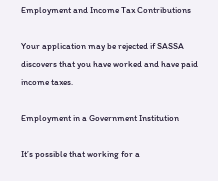Employment and Income Tax Contributions

Your application may be rejected if SASSA discovers that you have worked and have paid income taxes.

Employment in a Government Institution

It’s possible that working for a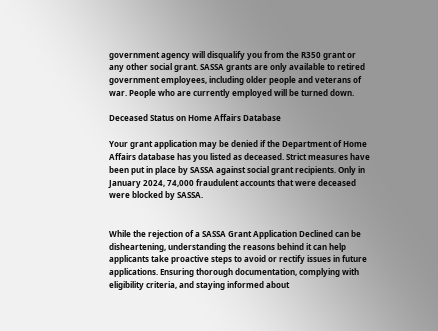government agency will disqualify you from the R350 grant or any other social grant. SASSA grants are only available to retired government employees, including older people and veterans of war. People who are currently employed will be turned down.

Deceased Status on Home Affairs Database

Your grant application may be denied if the Department of Home Affairs database has you listed as deceased. Strict measures have been put in place by SASSA against social grant recipients. Only in January 2024, 74,000 fraudulent accounts that were deceased were blocked by SASSA.


While the rejection of a SASSA Grant Application Declined can be disheartening, understanding the reasons behind it can help applicants take proactive steps to avoid or rectify issues in future applications. Ensuring thorough documentation, complying with eligibility criteria, and staying informed about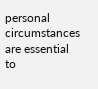personal circumstances are essential to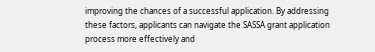improving the chances of a successful application. By addressing these factors, applicants can navigate the SASSA grant application process more effectively and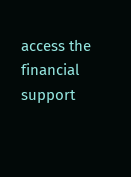access the financial support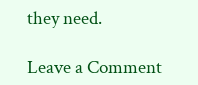they need.

Leave a Comment